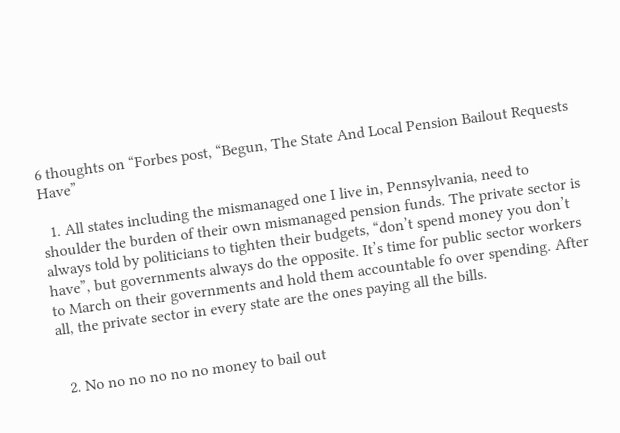6 thoughts on “Forbes post, “Begun, The State And Local Pension Bailout Requests Have”

  1. All states including the mismanaged one I live in, Pennsylvania, need to shoulder the burden of their own mismanaged pension funds. The private sector is always told by politicians to tighten their budgets, “don’t spend money you don’t have”, but governments always do the opposite. It’s time for public sector workers to March on their governments and hold them accountable fo over spending. After all, the private sector in every state are the ones paying all the bills.


  2. No no no no no no money to bail out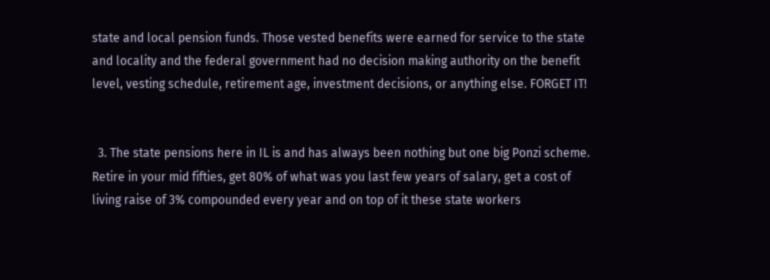state and local pension funds. Those vested benefits were earned for service to the state and locality and the federal government had no decision making authority on the benefit level, vesting schedule, retirement age, investment decisions, or anything else. FORGET IT!


  3. The state pensions here in IL is and has always been nothing but one big Ponzi scheme. Retire in your mid fifties, get 80% of what was you last few years of salary, get a cost of living raise of 3% compounded every year and on top of it these state workers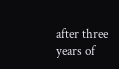after three years of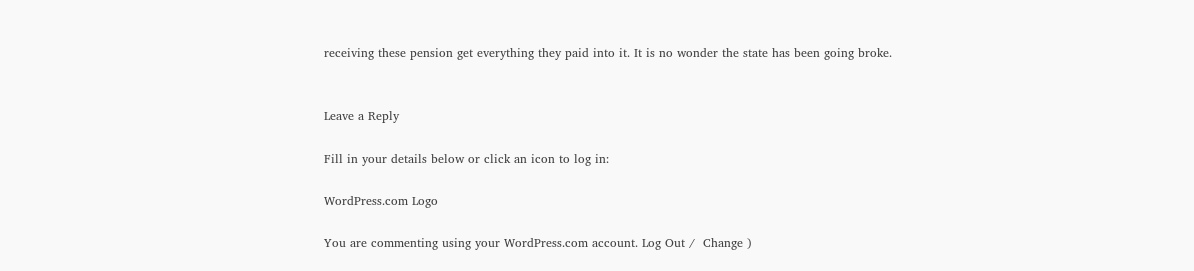receiving these pension get everything they paid into it. It is no wonder the state has been going broke.


Leave a Reply

Fill in your details below or click an icon to log in:

WordPress.com Logo

You are commenting using your WordPress.com account. Log Out /  Change )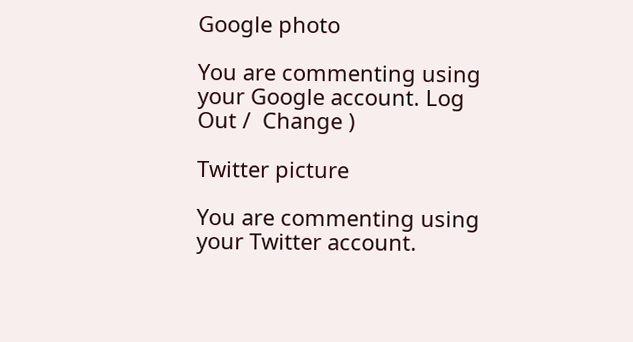Google photo

You are commenting using your Google account. Log Out /  Change )

Twitter picture

You are commenting using your Twitter account.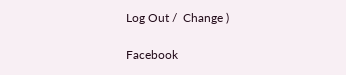Log Out /  Change )

Facebook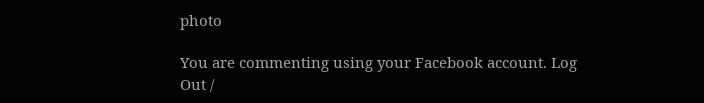photo

You are commenting using your Facebook account. Log Out /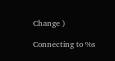Change )

Connecting to %s